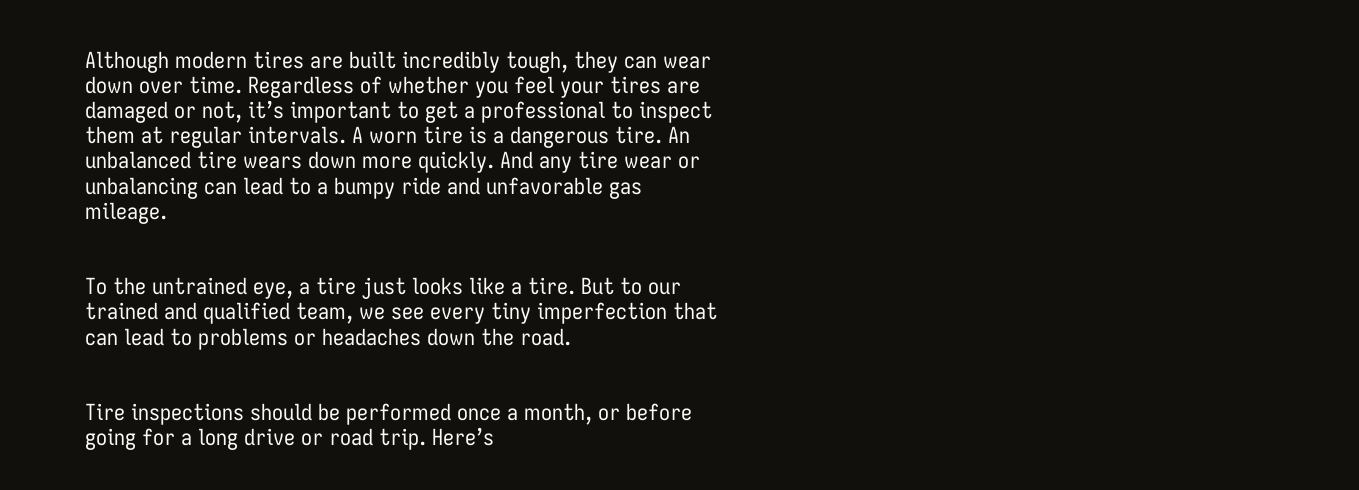Although modern tires are built incredibly tough, they can wear down over time. Regardless of whether you feel your tires are damaged or not, it’s important to get a professional to inspect them at regular intervals. A worn tire is a dangerous tire. An unbalanced tire wears down more quickly. And any tire wear or unbalancing can lead to a bumpy ride and unfavorable gas mileage.


To the untrained eye, a tire just looks like a tire. But to our trained and qualified team, we see every tiny imperfection that can lead to problems or headaches down the road.


Tire inspections should be performed once a month, or before going for a long drive or road trip. Here’s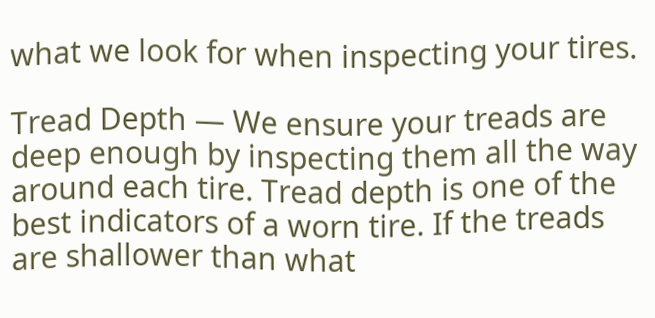what we look for when inspecting your tires.

Tread Depth — We ensure your treads are deep enough by inspecting them all the way around each tire. Tread depth is one of the best indicators of a worn tire. If the treads are shallower than what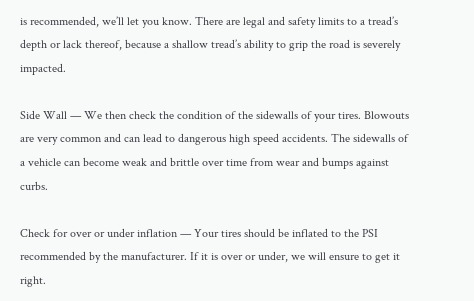is recommended, we’ll let you know. There are legal and safety limits to a tread’s depth or lack thereof, because a shallow tread’s ability to grip the road is severely impacted.

Side Wall — We then check the condition of the sidewalls of your tires. Blowouts are very common and can lead to dangerous high speed accidents. The sidewalls of a vehicle can become weak and brittle over time from wear and bumps against curbs.

Check for over or under inflation — Your tires should be inflated to the PSI recommended by the manufacturer. If it is over or under, we will ensure to get it right.